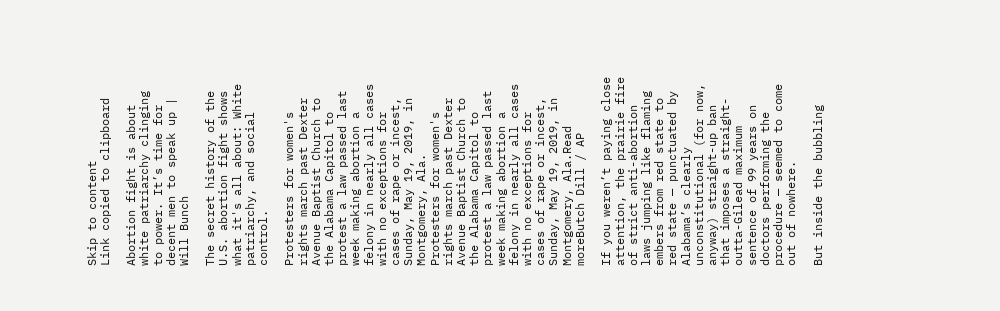Skip to content
Link copied to clipboard

Abortion fight is about white patriarchy clinging to power. It’s time for decent men to speak up | Will Bunch

The secret history of the U.S. abortion fight shows what it's all about: White patriarchy, and social control.

Protesters for women's rights march past Dexter Avenue Baptist Church to the Alabama Capitol to protest a law passed last week making abortion a felony in nearly all cases with no exceptions for cases of rape or incest, Sunday, May 19, 2019, in Montgomery, Ala.
Protesters for women's rights march past Dexter Avenue Baptist Church to the Alabama Capitol to protest a law passed last week making abortion a felony in nearly all cases with no exceptions for cases of rape or incest, Sunday, May 19, 2019, in Montgomery, Ala.Read moreButch Dill / AP

If you weren’t paying close attention, the prairie fire of strict anti-abortion laws jumping like flaming embers from red state to red state — punctuated by Alabama’s clearly unconstitutional (for now, anyway) straight-up ban that imposes a straight-outta-Gilead maximum sentence of 99 years on doctors performing the procedure — seemed to come out of nowhere.

But inside the bubbling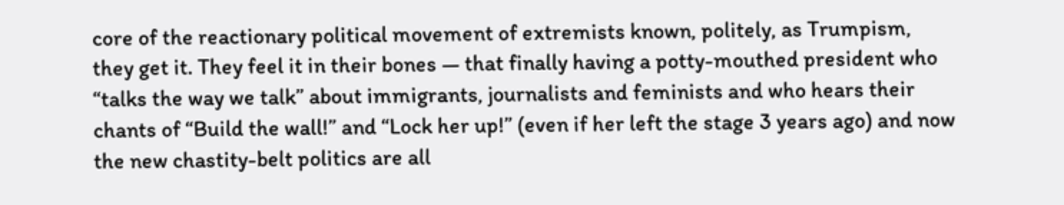core of the reactionary political movement of extremists known, politely, as Trumpism, they get it. They feel it in their bones — that finally having a potty-mouthed president who “talks the way we talk” about immigrants, journalists and feminists and who hears their chants of “Build the wall!” and “Lock her up!” (even if her left the stage 3 years ago) and now the new chastity-belt politics are all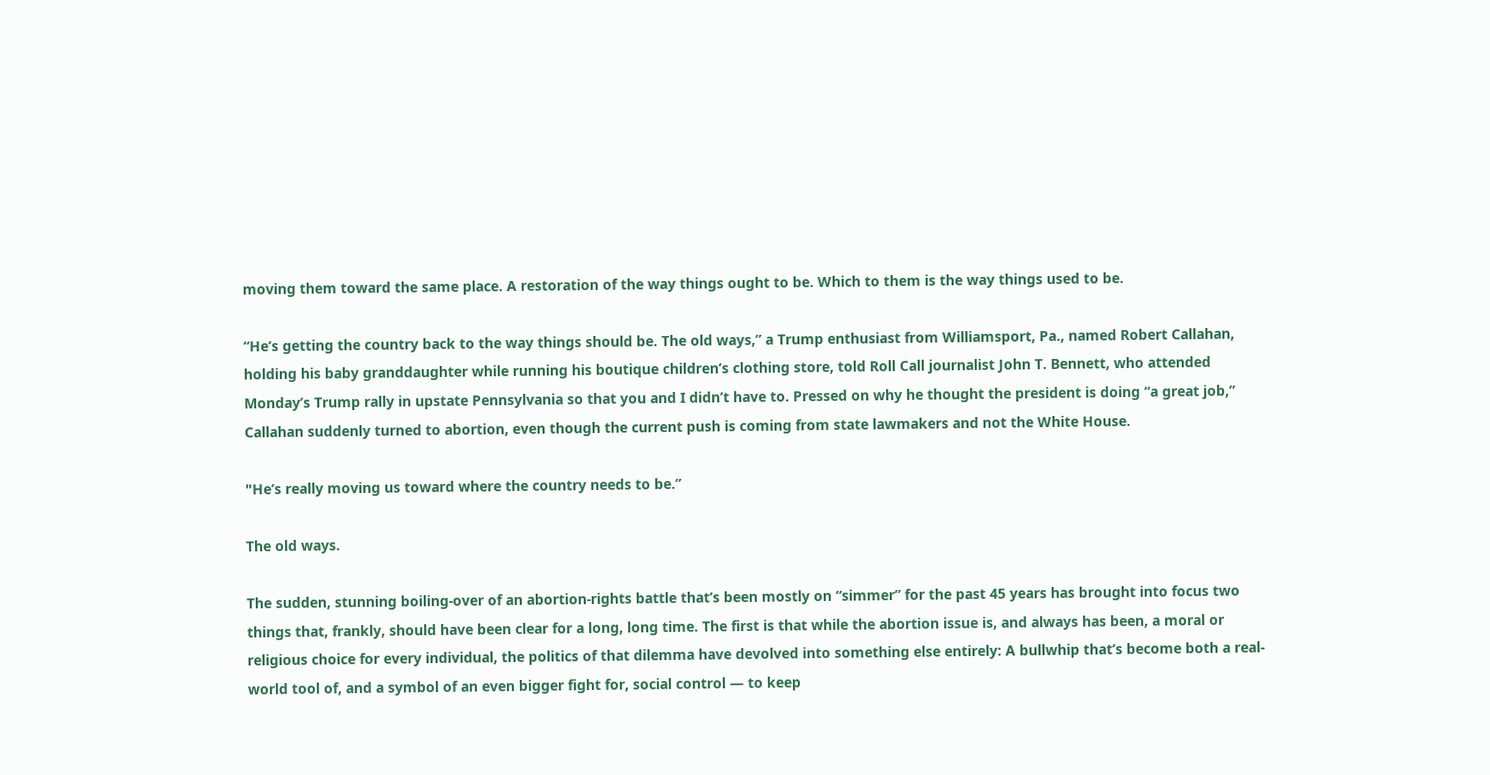moving them toward the same place. A restoration of the way things ought to be. Which to them is the way things used to be.

“He’s getting the country back to the way things should be. The old ways,” a Trump enthusiast from Williamsport, Pa., named Robert Callahan, holding his baby granddaughter while running his boutique children’s clothing store, told Roll Call journalist John T. Bennett, who attended Monday’s Trump rally in upstate Pennsylvania so that you and I didn’t have to. Pressed on why he thought the president is doing “a great job,” Callahan suddenly turned to abortion, even though the current push is coming from state lawmakers and not the White House.

"He’s really moving us toward where the country needs to be.”

The old ways.

The sudden, stunning boiling-over of an abortion-rights battle that’s been mostly on “simmer” for the past 45 years has brought into focus two things that, frankly, should have been clear for a long, long time. The first is that while the abortion issue is, and always has been, a moral or religious choice for every individual, the politics of that dilemma have devolved into something else entirely: A bullwhip that’s become both a real-world tool of, and a symbol of an even bigger fight for, social control — to keep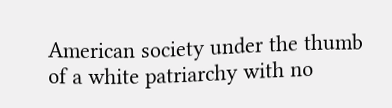American society under the thumb of a white patriarchy with no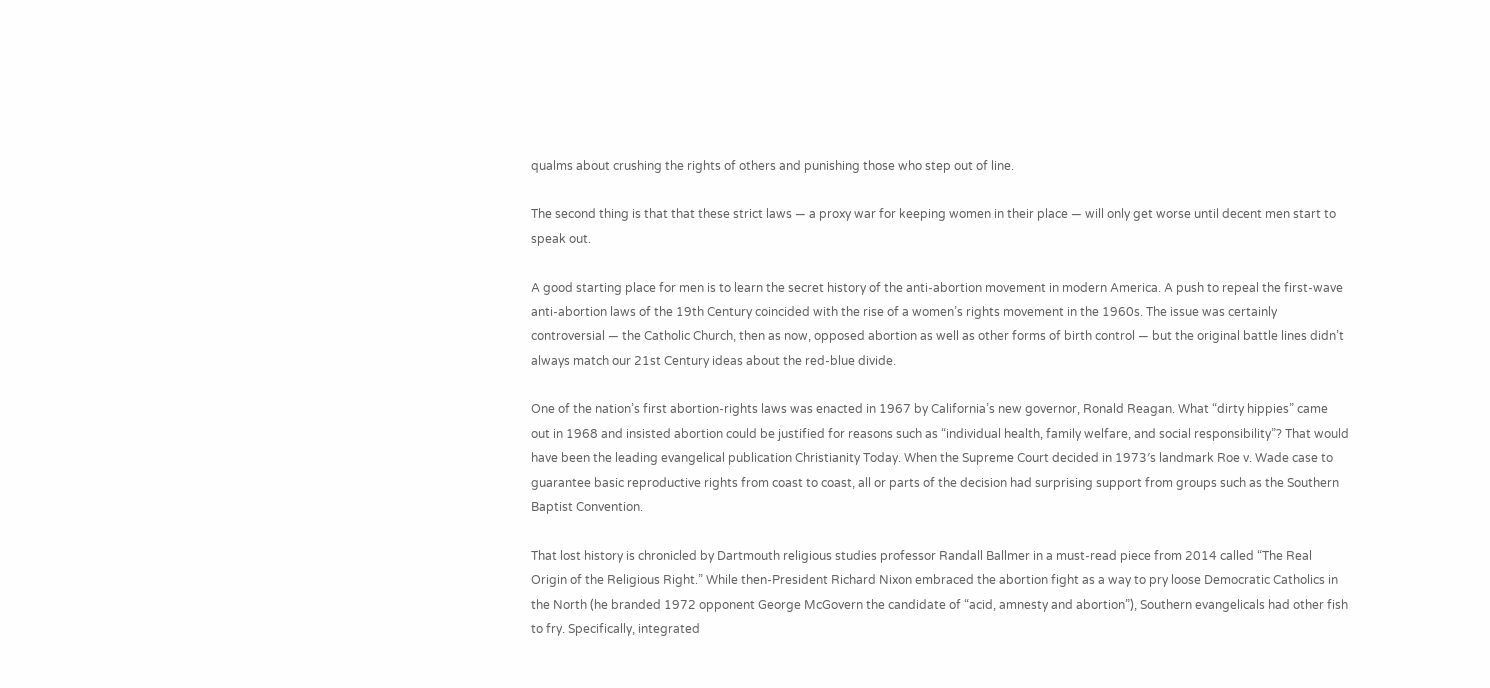qualms about crushing the rights of others and punishing those who step out of line.

The second thing is that that these strict laws — a proxy war for keeping women in their place — will only get worse until decent men start to speak out.

A good starting place for men is to learn the secret history of the anti-abortion movement in modern America. A push to repeal the first-wave anti-abortion laws of the 19th Century coincided with the rise of a women’s rights movement in the 1960s. The issue was certainly controversial — the Catholic Church, then as now, opposed abortion as well as other forms of birth control — but the original battle lines didn’t always match our 21st Century ideas about the red-blue divide.

One of the nation’s first abortion-rights laws was enacted in 1967 by California’s new governor, Ronald Reagan. What “dirty hippies” came out in 1968 and insisted abortion could be justified for reasons such as “individual health, family welfare, and social responsibility”? That would have been the leading evangelical publication Christianity Today. When the Supreme Court decided in 1973′s landmark Roe v. Wade case to guarantee basic reproductive rights from coast to coast, all or parts of the decision had surprising support from groups such as the Southern Baptist Convention.

That lost history is chronicled by Dartmouth religious studies professor Randall Ballmer in a must-read piece from 2014 called “The Real Origin of the Religious Right.” While then-President Richard Nixon embraced the abortion fight as a way to pry loose Democratic Catholics in the North (he branded 1972 opponent George McGovern the candidate of “acid, amnesty and abortion”), Southern evangelicals had other fish to fry. Specifically, integrated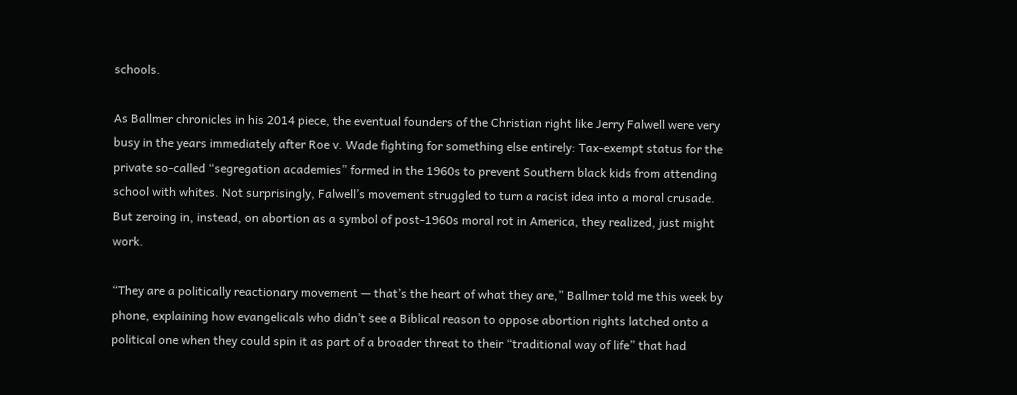schools.

As Ballmer chronicles in his 2014 piece, the eventual founders of the Christian right like Jerry Falwell were very busy in the years immediately after Roe v. Wade fighting for something else entirely: Tax-exempt status for the private so-called “segregation academies” formed in the 1960s to prevent Southern black kids from attending school with whites. Not surprisingly, Falwell’s movement struggled to turn a racist idea into a moral crusade. But zeroing in, instead, on abortion as a symbol of post-1960s moral rot in America, they realized, just might work.

“They are a politically reactionary movement — that’s the heart of what they are,” Ballmer told me this week by phone, explaining how evangelicals who didn’t see a Biblical reason to oppose abortion rights latched onto a political one when they could spin it as part of a broader threat to their “traditional way of life” that had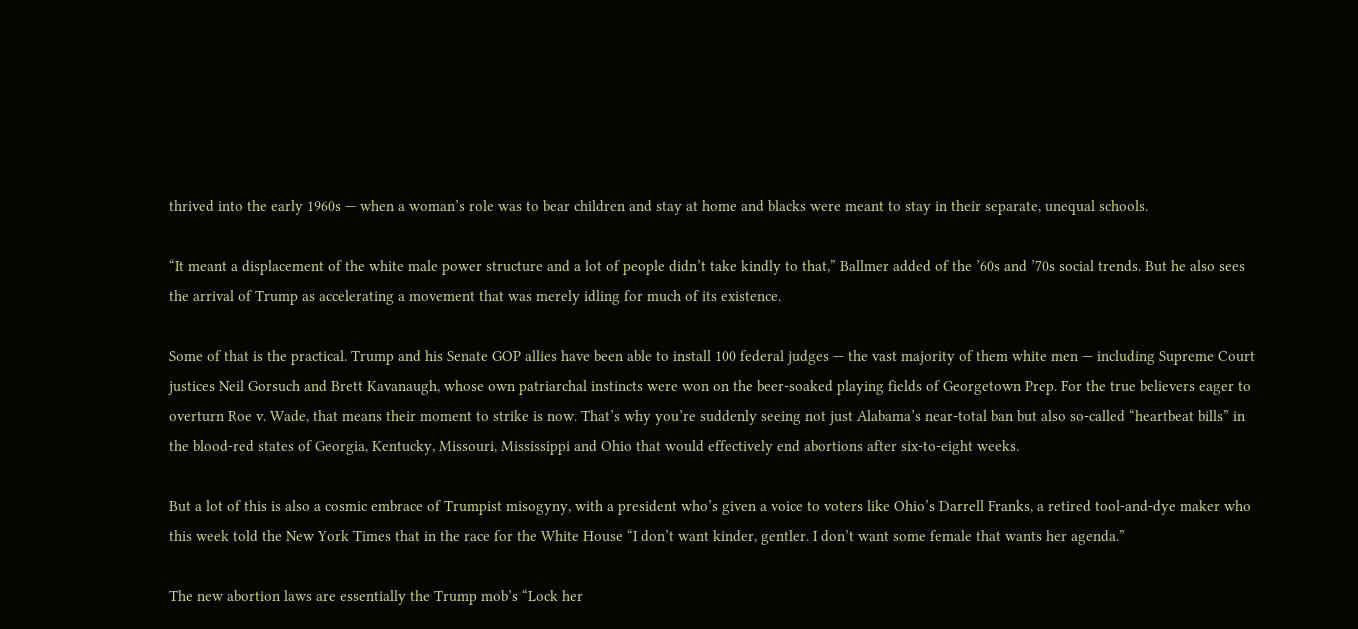thrived into the early 1960s — when a woman’s role was to bear children and stay at home and blacks were meant to stay in their separate, unequal schools.

“It meant a displacement of the white male power structure and a lot of people didn’t take kindly to that,” Ballmer added of the ’60s and ’70s social trends. But he also sees the arrival of Trump as accelerating a movement that was merely idling for much of its existence.

Some of that is the practical. Trump and his Senate GOP allies have been able to install 100 federal judges — the vast majority of them white men — including Supreme Court justices Neil Gorsuch and Brett Kavanaugh, whose own patriarchal instincts were won on the beer-soaked playing fields of Georgetown Prep. For the true believers eager to overturn Roe v. Wade, that means their moment to strike is now. That’s why you’re suddenly seeing not just Alabama’s near-total ban but also so-called “heartbeat bills” in the blood-red states of Georgia, Kentucky, Missouri, Mississippi and Ohio that would effectively end abortions after six-to-eight weeks.

But a lot of this is also a cosmic embrace of Trumpist misogyny, with a president who’s given a voice to voters like Ohio’s Darrell Franks, a retired tool-and-dye maker who this week told the New York Times that in the race for the White House “I don’t want kinder, gentler. I don’t want some female that wants her agenda.”

The new abortion laws are essentially the Trump mob’s “Lock her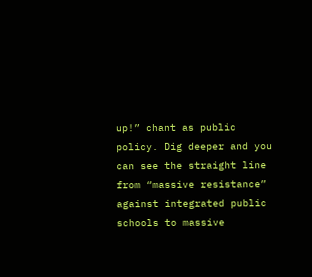up!” chant as public policy. Dig deeper and you can see the straight line from “massive resistance” against integrated public schools to massive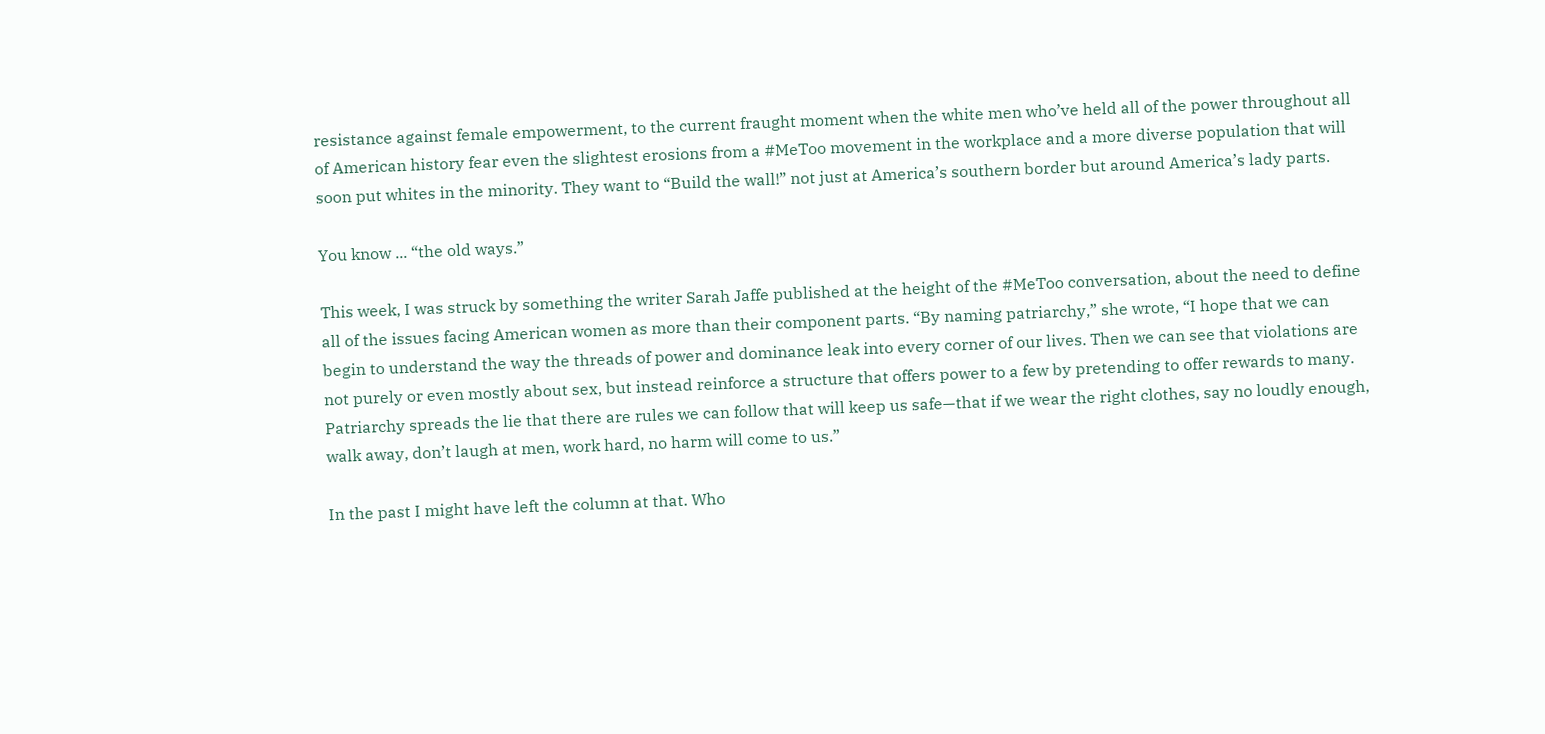resistance against female empowerment, to the current fraught moment when the white men who’ve held all of the power throughout all of American history fear even the slightest erosions from a #MeToo movement in the workplace and a more diverse population that will soon put whites in the minority. They want to “Build the wall!” not just at America’s southern border but around America’s lady parts.

You know ... “the old ways.”

This week, I was struck by something the writer Sarah Jaffe published at the height of the #MeToo conversation, about the need to define all of the issues facing American women as more than their component parts. “By naming patriarchy,” she wrote, “I hope that we can begin to understand the way the threads of power and dominance leak into every corner of our lives. Then we can see that violations are not purely or even mostly about sex, but instead reinforce a structure that offers power to a few by pretending to offer rewards to many. Patriarchy spreads the lie that there are rules we can follow that will keep us safe—that if we wear the right clothes, say no loudly enough, walk away, don’t laugh at men, work hard, no harm will come to us.”

In the past I might have left the column at that. Who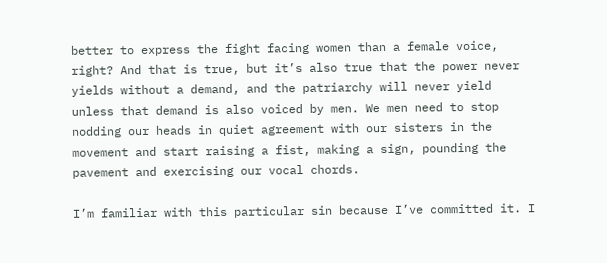better to express the fight facing women than a female voice, right? And that is true, but it’s also true that the power never yields without a demand, and the patriarchy will never yield unless that demand is also voiced by men. We men need to stop nodding our heads in quiet agreement with our sisters in the movement and start raising a fist, making a sign, pounding the pavement and exercising our vocal chords.

I’m familiar with this particular sin because I’ve committed it. I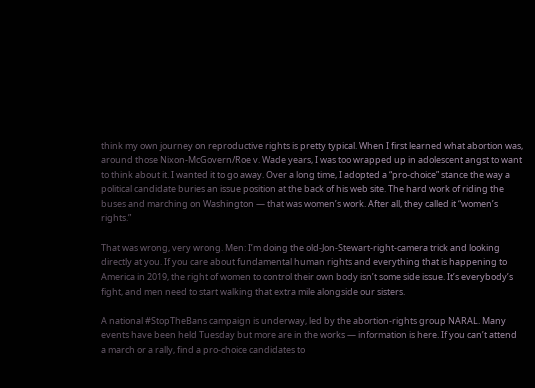think my own journey on reproductive rights is pretty typical. When I first learned what abortion was, around those Nixon-McGovern/Roe v. Wade years, I was too wrapped up in adolescent angst to want to think about it. I wanted it to go away. Over a long time, I adopted a “pro-choice” stance the way a political candidate buries an issue position at the back of his web site. The hard work of riding the buses and marching on Washington — that was women’s work. After all, they called it “women’s rights.”

That was wrong, very wrong. Men: I’m doing the old-Jon-Stewart-right-camera trick and looking directly at you. If you care about fundamental human rights and everything that is happening to America in 2019, the right of women to control their own body isn’t some side issue. It’s everybody’s fight, and men need to start walking that extra mile alongside our sisters.

A national #StopTheBans campaign is underway, led by the abortion-rights group NARAL. Many events have been held Tuesday but more are in the works — information is here. If you can’t attend a march or a rally, find a pro-choice candidates to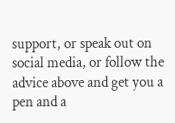support, or speak out on social media, or follow the advice above and get you a pen and a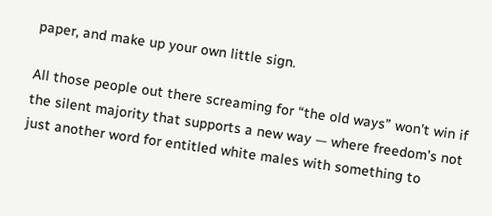paper, and make up your own little sign.

All those people out there screaming for “the old ways” won’t win if the silent majority that supports a new way — where freedom’s not just another word for entitled white males with something to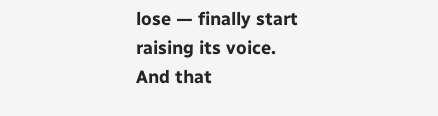lose — finally start raising its voice. And that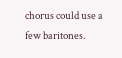chorus could use a few baritones.